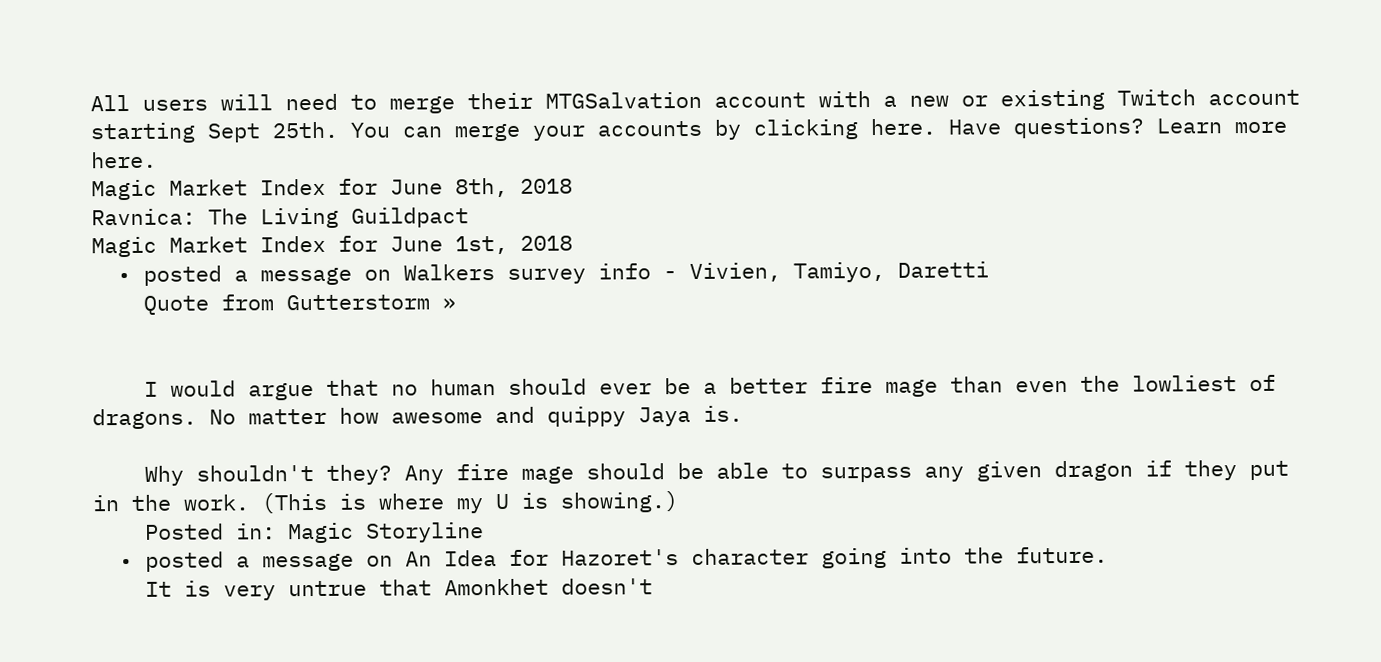All users will need to merge their MTGSalvation account with a new or existing Twitch account starting Sept 25th. You can merge your accounts by clicking here. Have questions? Learn more here.
Magic Market Index for June 8th, 2018
Ravnica: The Living Guildpact
Magic Market Index for June 1st, 2018
  • posted a message on Walkers survey info - Vivien, Tamiyo, Daretti
    Quote from Gutterstorm »


    I would argue that no human should ever be a better fire mage than even the lowliest of dragons. No matter how awesome and quippy Jaya is.

    Why shouldn't they? Any fire mage should be able to surpass any given dragon if they put in the work. (This is where my U is showing.)
    Posted in: Magic Storyline
  • posted a message on An Idea for Hazoret's character going into the future.
    It is very untrue that Amonkhet doesn't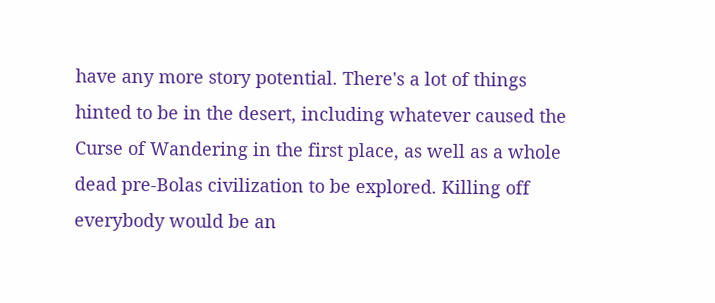have any more story potential. There's a lot of things hinted to be in the desert, including whatever caused the Curse of Wandering in the first place, as well as a whole dead pre-Bolas civilization to be explored. Killing off everybody would be an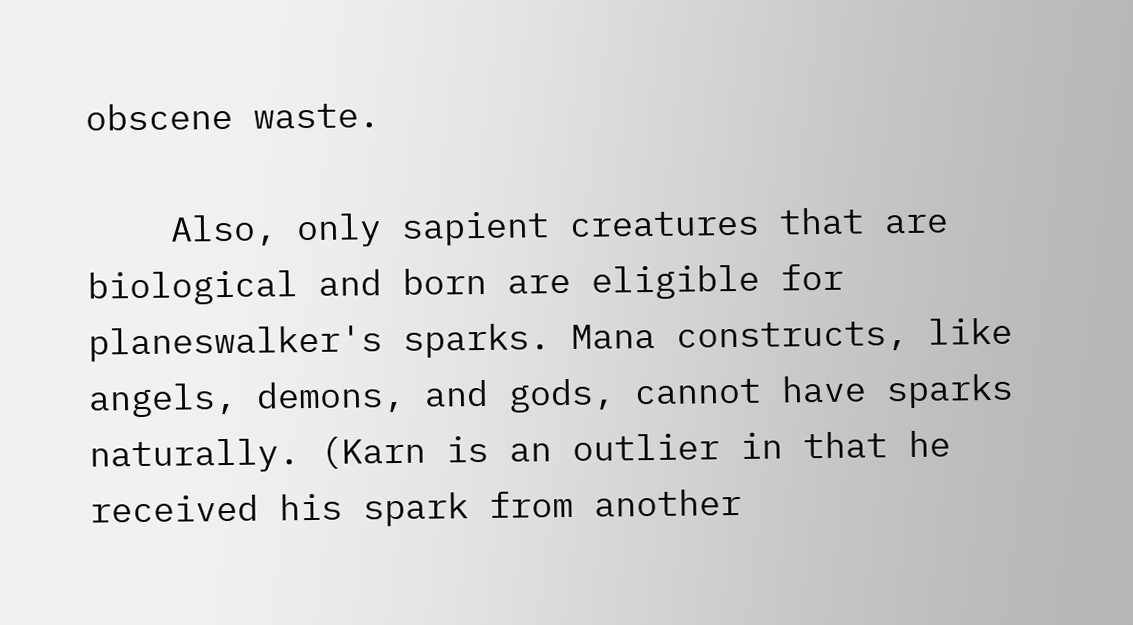obscene waste.

    Also, only sapient creatures that are biological and born are eligible for planeswalker's sparks. Mana constructs, like angels, demons, and gods, cannot have sparks naturally. (Karn is an outlier in that he received his spark from another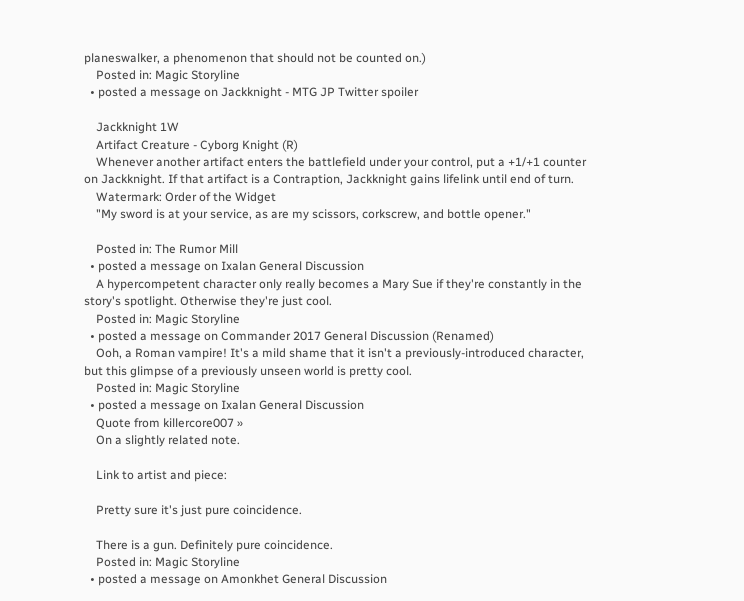planeswalker, a phenomenon that should not be counted on.)
    Posted in: Magic Storyline
  • posted a message on Jackknight - MTG JP Twitter spoiler

    Jackknight 1W
    Artifact Creature - Cyborg Knight (R)
    Whenever another artifact enters the battlefield under your control, put a +1/+1 counter on Jackknight. If that artifact is a Contraption, Jackknight gains lifelink until end of turn.
    Watermark: Order of the Widget
    "My sword is at your service, as are my scissors, corkscrew, and bottle opener."

    Posted in: The Rumor Mill
  • posted a message on Ixalan General Discussion
    A hypercompetent character only really becomes a Mary Sue if they're constantly in the story's spotlight. Otherwise they're just cool.
    Posted in: Magic Storyline
  • posted a message on Commander 2017 General Discussion (Renamed)
    Ooh, a Roman vampire! It's a mild shame that it isn't a previously-introduced character, but this glimpse of a previously unseen world is pretty cool.
    Posted in: Magic Storyline
  • posted a message on Ixalan General Discussion
    Quote from killercore007 »
    On a slightly related note.

    Link to artist and piece:

    Pretty sure it's just pure coincidence.

    There is a gun. Definitely pure coincidence.
    Posted in: Magic Storyline
  • posted a message on Amonkhet General Discussion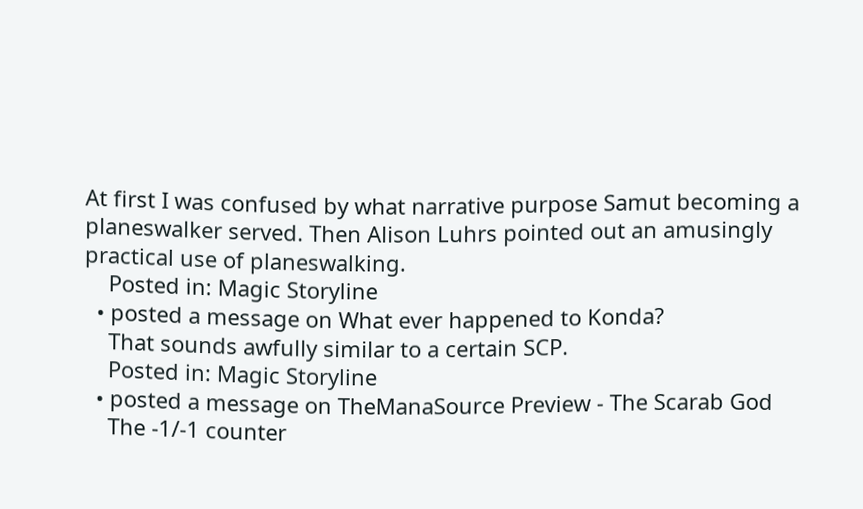At first I was confused by what narrative purpose Samut becoming a planeswalker served. Then Alison Luhrs pointed out an amusingly practical use of planeswalking.
    Posted in: Magic Storyline
  • posted a message on What ever happened to Konda?
    That sounds awfully similar to a certain SCP.
    Posted in: Magic Storyline
  • posted a message on TheManaSource Preview - The Scarab God
    The -1/-1 counter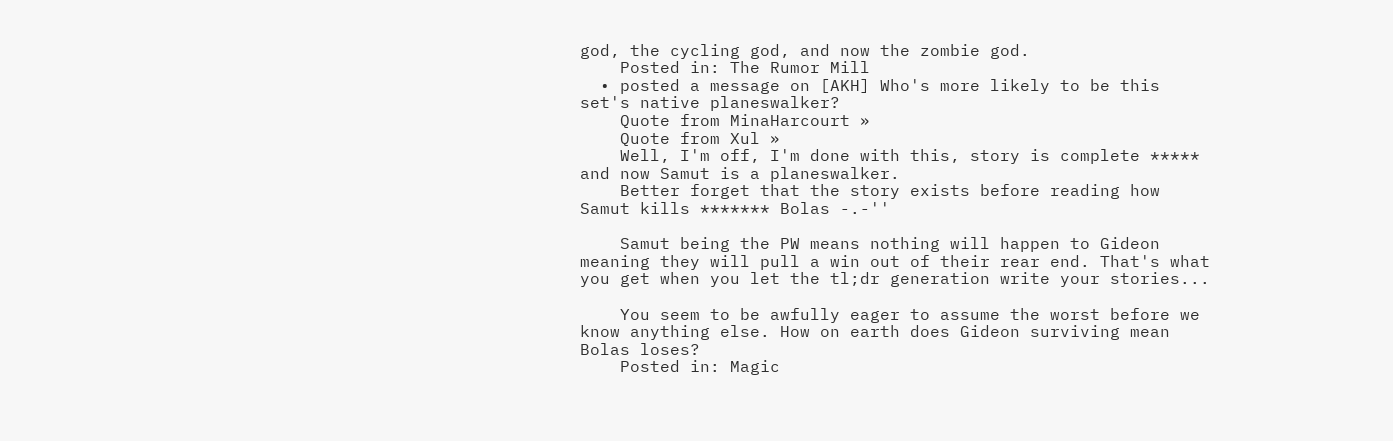god, the cycling god, and now the zombie god.
    Posted in: The Rumor Mill
  • posted a message on [AKH] Who's more likely to be this set's native planeswalker?
    Quote from MinaHarcourt »
    Quote from Xul »
    Well, I'm off, I'm done with this, story is complete ***** and now Samut is a planeswalker.
    Better forget that the story exists before reading how Samut kills ******* Bolas -.-''

    Samut being the PW means nothing will happen to Gideon meaning they will pull a win out of their rear end. That's what you get when you let the tl;dr generation write your stories...

    You seem to be awfully eager to assume the worst before we know anything else. How on earth does Gideon surviving mean Bolas loses?
    Posted in: Magic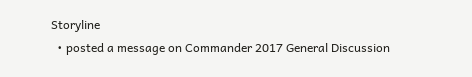Storyline
  • posted a message on Commander 2017 General Discussion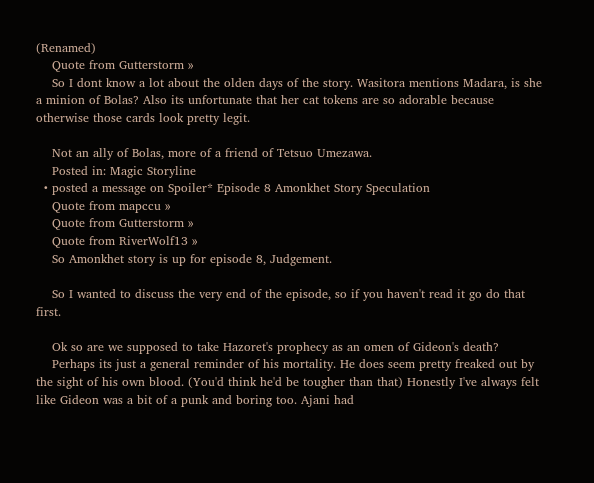(Renamed)
    Quote from Gutterstorm »
    So I dont know a lot about the olden days of the story. Wasitora mentions Madara, is she a minion of Bolas? Also its unfortunate that her cat tokens are so adorable because otherwise those cards look pretty legit.

    Not an ally of Bolas, more of a friend of Tetsuo Umezawa.
    Posted in: Magic Storyline
  • posted a message on Spoiler* Episode 8 Amonkhet Story Speculation
    Quote from mapccu »
    Quote from Gutterstorm »
    Quote from RiverWolf13 »
    So Amonkhet story is up for episode 8, Judgement.

    So I wanted to discuss the very end of the episode, so if you haven't read it go do that first.

    Ok so are we supposed to take Hazoret's prophecy as an omen of Gideon's death?
    Perhaps its just a general reminder of his mortality. He does seem pretty freaked out by the sight of his own blood. (You'd think he'd be tougher than that) Honestly I've always felt like Gideon was a bit of a punk and boring too. Ajani had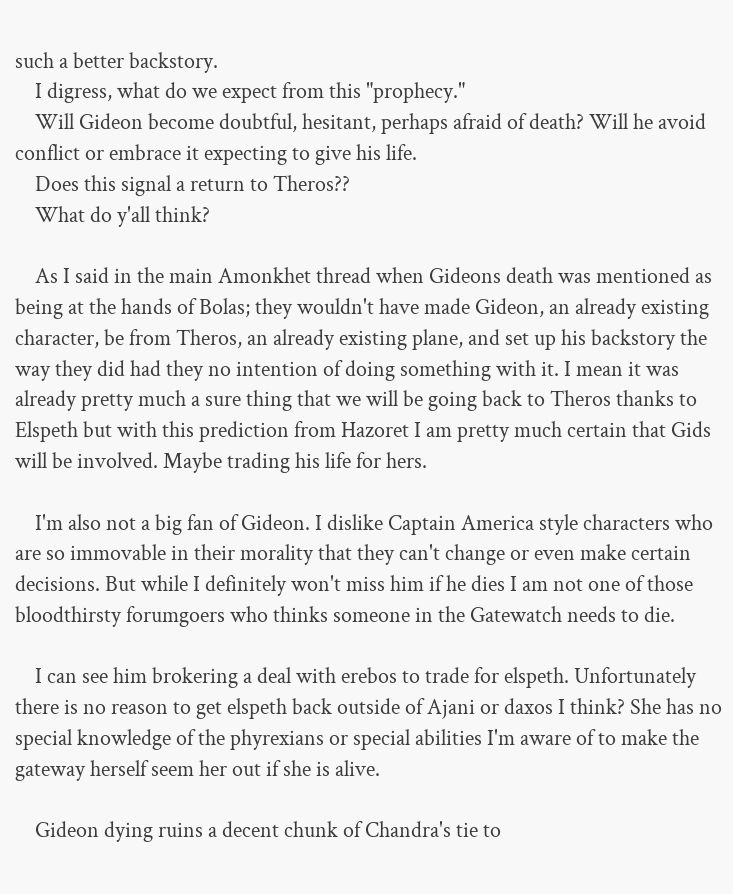such a better backstory.
    I digress, what do we expect from this "prophecy."
    Will Gideon become doubtful, hesitant, perhaps afraid of death? Will he avoid conflict or embrace it expecting to give his life.
    Does this signal a return to Theros??
    What do y'all think?

    As I said in the main Amonkhet thread when Gideons death was mentioned as being at the hands of Bolas; they wouldn't have made Gideon, an already existing character, be from Theros, an already existing plane, and set up his backstory the way they did had they no intention of doing something with it. I mean it was already pretty much a sure thing that we will be going back to Theros thanks to Elspeth but with this prediction from Hazoret I am pretty much certain that Gids will be involved. Maybe trading his life for hers.

    I'm also not a big fan of Gideon. I dislike Captain America style characters who are so immovable in their morality that they can't change or even make certain decisions. But while I definitely won't miss him if he dies I am not one of those bloodthirsty forumgoers who thinks someone in the Gatewatch needs to die.

    I can see him brokering a deal with erebos to trade for elspeth. Unfortunately there is no reason to get elspeth back outside of Ajani or daxos I think? She has no special knowledge of the phyrexians or special abilities I'm aware of to make the gateway herself seem her out if she is alive.

    Gideon dying ruins a decent chunk of Chandra's tie to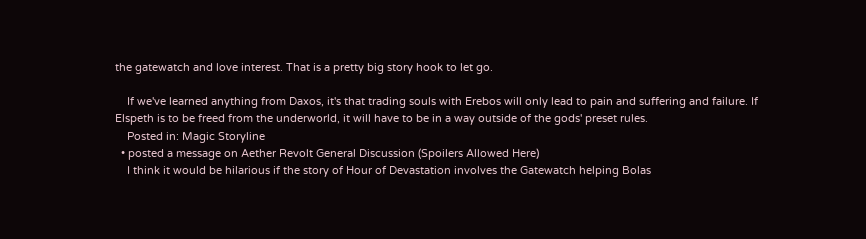the gatewatch and love interest. That is a pretty big story hook to let go.

    If we've learned anything from Daxos, it's that trading souls with Erebos will only lead to pain and suffering and failure. If Elspeth is to be freed from the underworld, it will have to be in a way outside of the gods' preset rules.
    Posted in: Magic Storyline
  • posted a message on Aether Revolt General Discussion (Spoilers Allowed Here)
    I think it would be hilarious if the story of Hour of Devastation involves the Gatewatch helping Bolas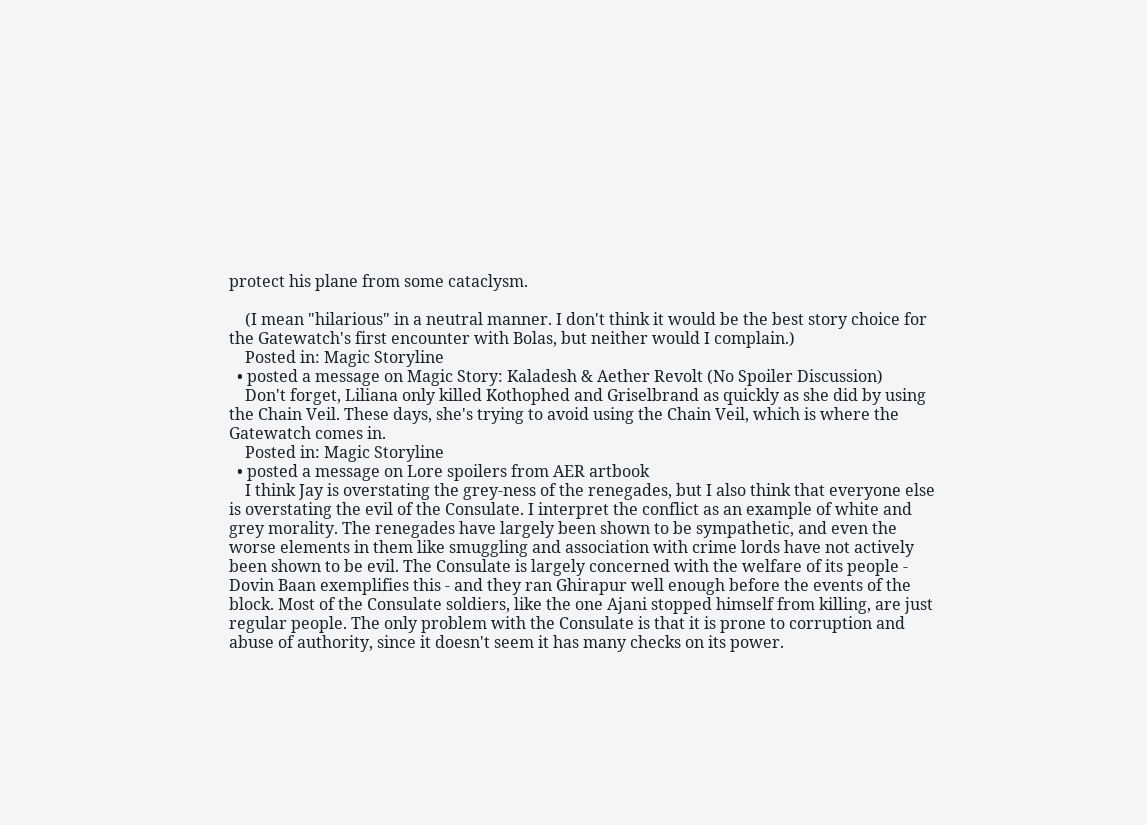protect his plane from some cataclysm.

    (I mean "hilarious" in a neutral manner. I don't think it would be the best story choice for the Gatewatch's first encounter with Bolas, but neither would I complain.)
    Posted in: Magic Storyline
  • posted a message on Magic Story: Kaladesh & Aether Revolt (No Spoiler Discussion)
    Don't forget, Liliana only killed Kothophed and Griselbrand as quickly as she did by using the Chain Veil. These days, she's trying to avoid using the Chain Veil, which is where the Gatewatch comes in.
    Posted in: Magic Storyline
  • posted a message on Lore spoilers from AER artbook
    I think Jay is overstating the grey-ness of the renegades, but I also think that everyone else is overstating the evil of the Consulate. I interpret the conflict as an example of white and grey morality. The renegades have largely been shown to be sympathetic, and even the worse elements in them like smuggling and association with crime lords have not actively been shown to be evil. The Consulate is largely concerned with the welfare of its people - Dovin Baan exemplifies this - and they ran Ghirapur well enough before the events of the block. Most of the Consulate soldiers, like the one Ajani stopped himself from killing, are just regular people. The only problem with the Consulate is that it is prone to corruption and abuse of authority, since it doesn't seem it has many checks on its power.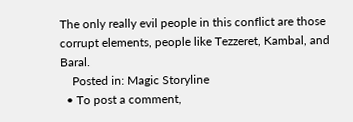The only really evil people in this conflict are those corrupt elements, people like Tezzeret, Kambal, and Baral.
    Posted in: Magic Storyline
  • To post a comment,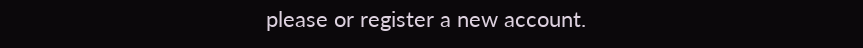please or register a new account.